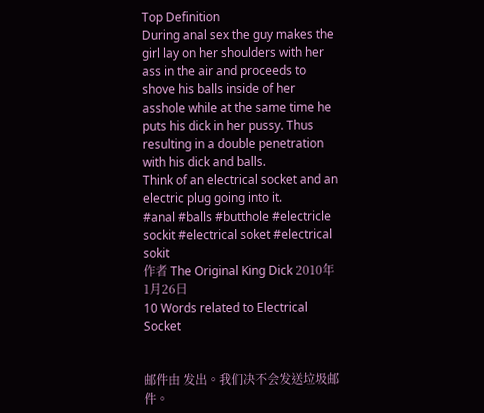Top Definition
During anal sex the guy makes the girl lay on her shoulders with her ass in the air and proceeds to shove his balls inside of her asshole while at the same time he puts his dick in her pussy. Thus resulting in a double penetration with his dick and balls.
Think of an electrical socket and an electric plug going into it.
#anal #balls #butthole #electricle sockit #electrical soket #electrical sokit
作者 The Original King Dick 2010年1月26日
10 Words related to Electrical Socket


邮件由 发出。我们决不会发送垃圾邮件。